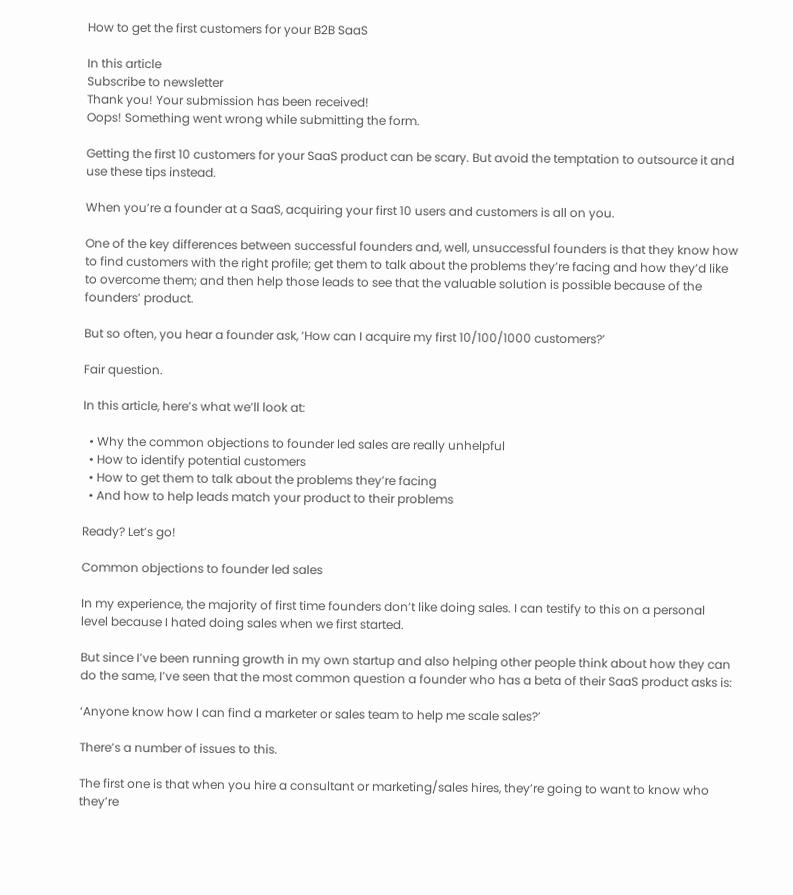How to get the first customers for your B2B SaaS

In this article
Subscribe to newsletter
Thank you! Your submission has been received!
Oops! Something went wrong while submitting the form.

Getting the first 10 customers for your SaaS product can be scary. But avoid the temptation to outsource it and use these tips instead.

When you’re a founder at a SaaS, acquiring your first 10 users and customers is all on you.

One of the key differences between successful founders and, well, unsuccessful founders is that they know how to find customers with the right profile; get them to talk about the problems they’re facing and how they’d like to overcome them; and then help those leads to see that the valuable solution is possible because of the founders’ product.

But so often, you hear a founder ask, ‘How can I acquire my first 10/100/1000 customers?’

Fair question.

In this article, here’s what we’ll look at:

  • Why the common objections to founder led sales are really unhelpful
  • How to identify potential customers
  • How to get them to talk about the problems they’re facing
  • And how to help leads match your product to their problems

Ready? Let’s go!

Common objections to founder led sales

In my experience, the majority of first time founders don’t like doing sales. I can testify to this on a personal level because I hated doing sales when we first started.

But since I’ve been running growth in my own startup and also helping other people think about how they can do the same, I’ve seen that the most common question a founder who has a beta of their SaaS product asks is:

‘Anyone know how I can find a marketer or sales team to help me scale sales?’

There’s a number of issues to this.

The first one is that when you hire a consultant or marketing/sales hires, they’re going to want to know who they’re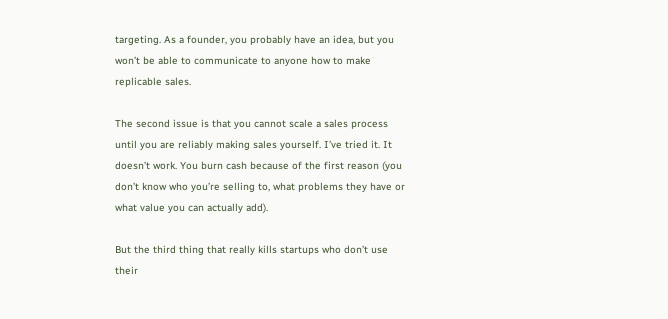targeting. As a founder, you probably have an idea, but you won’t be able to communicate to anyone how to make replicable sales.

The second issue is that you cannot scale a sales process until you are reliably making sales yourself. I’ve tried it. It doesn’t work. You burn cash because of the first reason (you don’t know who you’re selling to, what problems they have or what value you can actually add).

But the third thing that really kills startups who don’t use their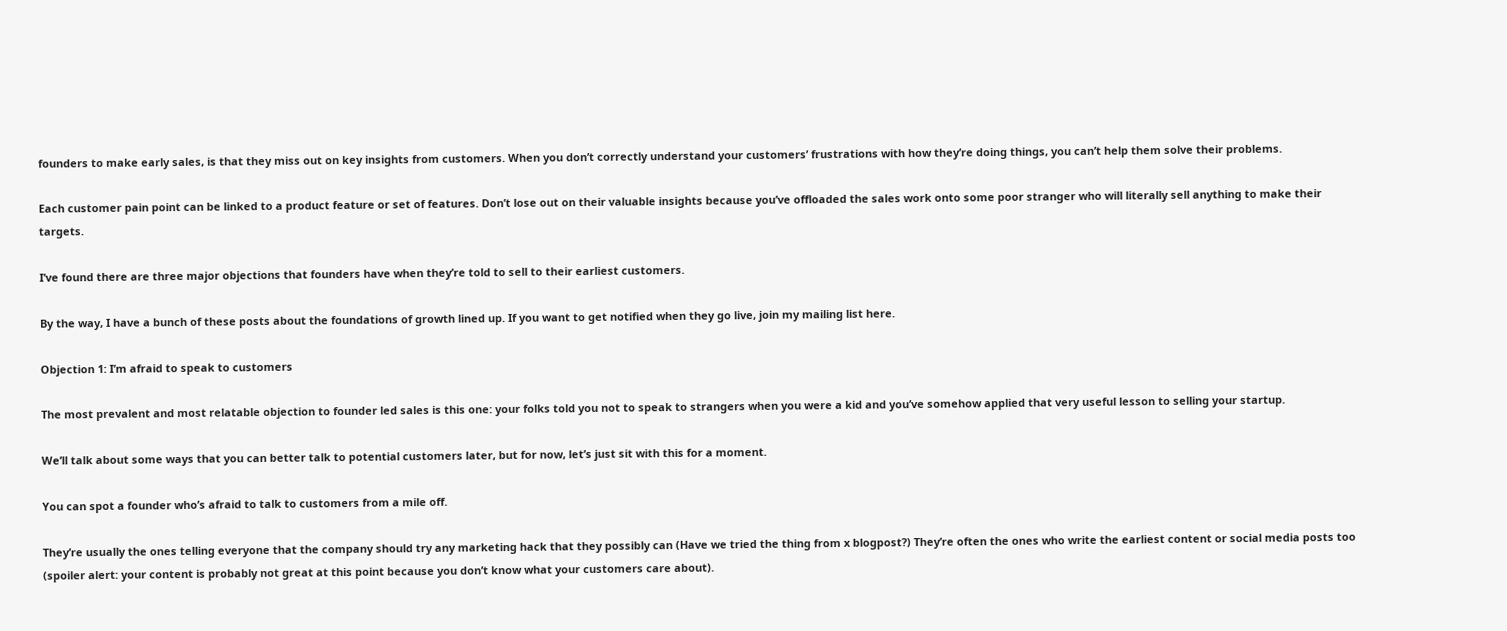founders to make early sales, is that they miss out on key insights from customers. When you don’t correctly understand your customers’ frustrations with how they’re doing things, you can’t help them solve their problems.

Each customer pain point can be linked to a product feature or set of features. Don’t lose out on their valuable insights because you’ve offloaded the sales work onto some poor stranger who will literally sell anything to make their targets.

I’ve found there are three major objections that founders have when they’re told to sell to their earliest customers.

By the way, I have a bunch of these posts about the foundations of growth lined up. If you want to get notified when they go live, join my mailing list here.

Objection 1: I’m afraid to speak to customers

The most prevalent and most relatable objection to founder led sales is this one: your folks told you not to speak to strangers when you were a kid and you’ve somehow applied that very useful lesson to selling your startup.

We’ll talk about some ways that you can better talk to potential customers later, but for now, let’s just sit with this for a moment.

You can spot a founder who’s afraid to talk to customers from a mile off.

They’re usually the ones telling everyone that the company should try any marketing hack that they possibly can (Have we tried the thing from x blogpost?) They’re often the ones who write the earliest content or social media posts too (spoiler alert: your content is probably not great at this point because you don’t know what your customers care about).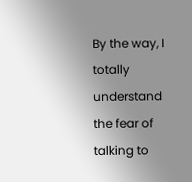By the way, I totally understand the fear of talking to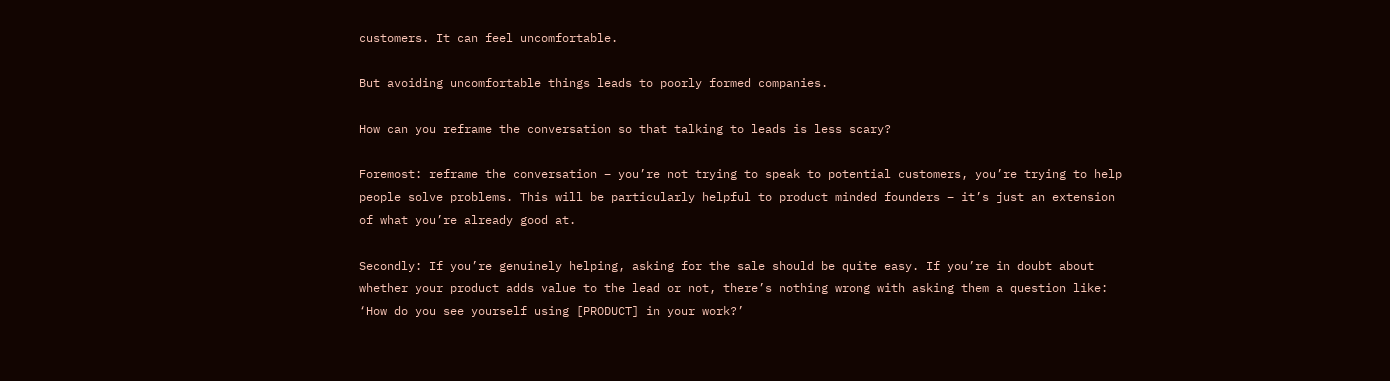customers. It can feel uncomfortable.

But avoiding uncomfortable things leads to poorly formed companies.

How can you reframe the conversation so that talking to leads is less scary?

Foremost: reframe the conversation – you’re not trying to speak to potential customers, you’re trying to help people solve problems. This will be particularly helpful to product minded founders – it’s just an extension of what you’re already good at.

Secondly: If you’re genuinely helping, asking for the sale should be quite easy. If you’re in doubt about whether your product adds value to the lead or not, there’s nothing wrong with asking them a question like: ‘How do you see yourself using [PRODUCT] in your work?’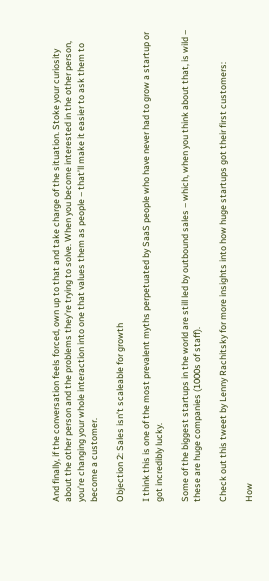And finally, if the conversation feels forced, own up to that and take charge of the situation. Stoke your curiosity about the other person and the problems they’re trying to solve. When you become interested in the other person, you’re changing your whole interaction into one that values them as people – that’ll make it easier to ask them to become a customer.

Objection 2: Sales isn’t scaleable for growth

I think this is one of the most prevalent myths perpetuated by SaaS people who have never had to grow a startup or got incredibly lucky.

Some of the biggest startups in the world are still led by outbound sales – which, when you think about that, is wild – these are huge companies (1000s of staff).

Check out this tweet by Lenny Rachitsky for more insights into how huge startups got their first customers:

How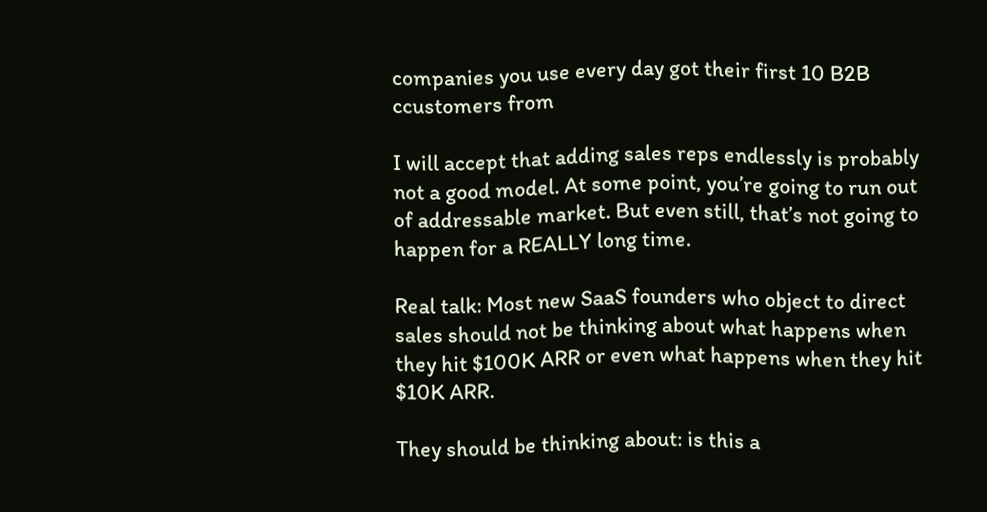companies you use every day got their first 10 B2B ccustomers from

I will accept that adding sales reps endlessly is probably not a good model. At some point, you’re going to run out of addressable market. But even still, that’s not going to happen for a REALLY long time.

Real talk: Most new SaaS founders who object to direct sales should not be thinking about what happens when they hit $100K ARR or even what happens when they hit $10K ARR.

They should be thinking about: is this a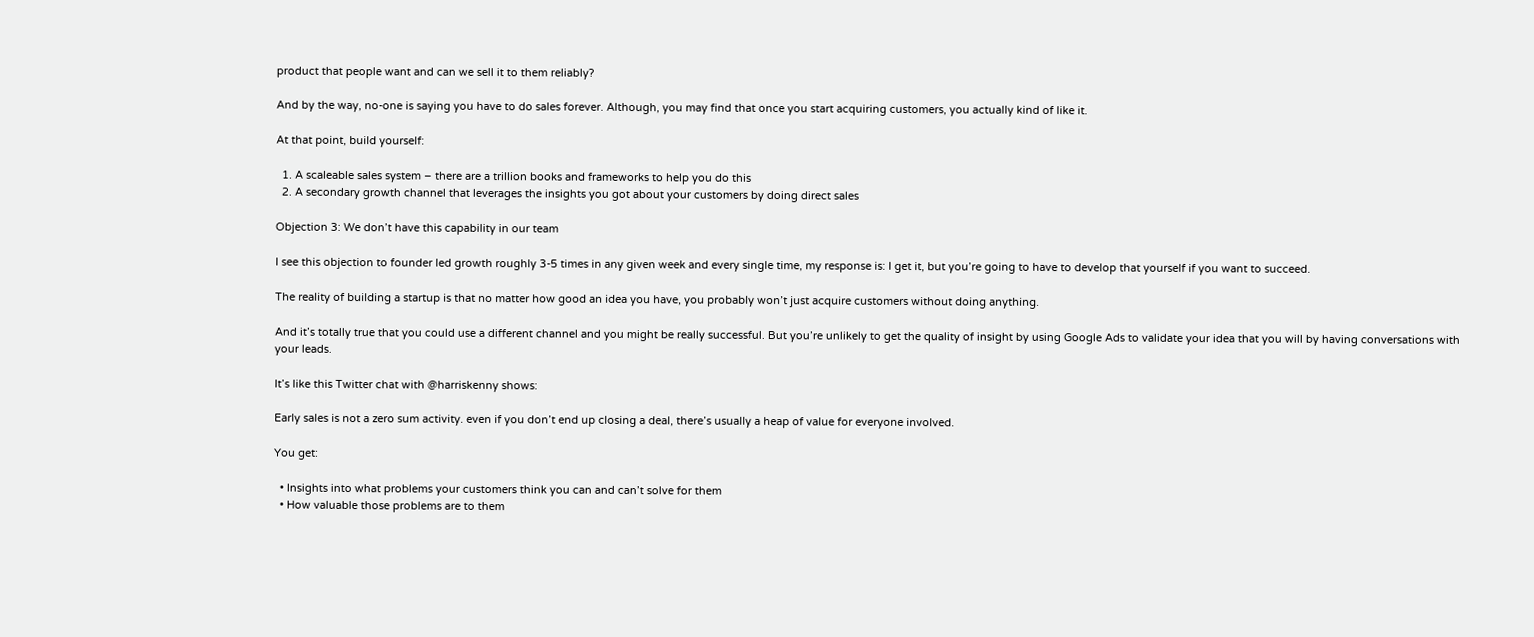product that people want and can we sell it to them reliably?

And by the way, no-one is saying you have to do sales forever. Although, you may find that once you start acquiring customers, you actually kind of like it.

At that point, build yourself:

  1. A scaleable sales system – there are a trillion books and frameworks to help you do this
  2. A secondary growth channel that leverages the insights you got about your customers by doing direct sales

Objection 3: We don’t have this capability in our team

I see this objection to founder led growth roughly 3-5 times in any given week and every single time, my response is: I get it, but you’re going to have to develop that yourself if you want to succeed.

The reality of building a startup is that no matter how good an idea you have, you probably won’t just acquire customers without doing anything.

And it’s totally true that you could use a different channel and you might be really successful. But you’re unlikely to get the quality of insight by using Google Ads to validate your idea that you will by having conversations with your leads.

It’s like this Twitter chat with @harriskenny shows:

Early sales is not a zero sum activity. even if you don’t end up closing a deal, there’s usually a heap of value for everyone involved.

You get:

  • Insights into what problems your customers think you can and can’t solve for them
  • How valuable those problems are to them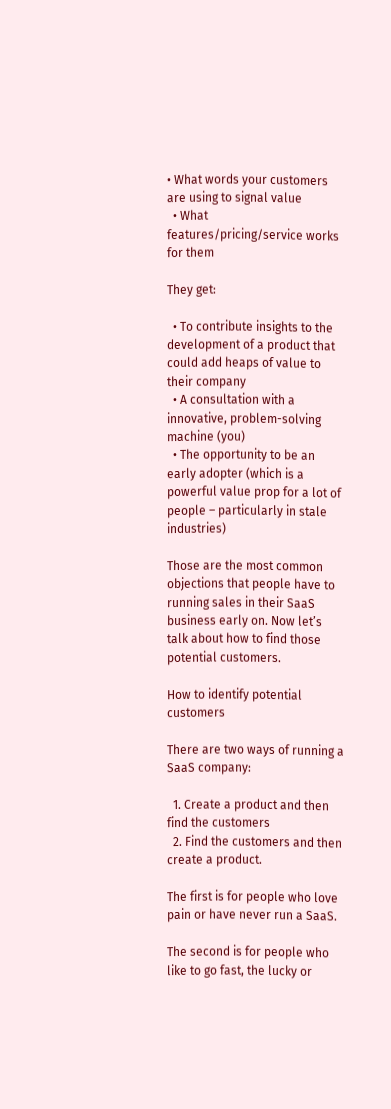• What words your customers are using to signal value
  • What features/pricing/service works for them

They get:

  • To contribute insights to the development of a product that could add heaps of value to their company
  • A consultation with a innovative, problem-solving machine (you)
  • The opportunity to be an early adopter (which is a powerful value prop for a lot of people – particularly in stale industries)

Those are the most common objections that people have to running sales in their SaaS business early on. Now let’s talk about how to find those potential customers.

How to identify potential customers

There are two ways of running a SaaS company:

  1. Create a product and then find the customers
  2. Find the customers and then create a product.

The first is for people who love pain or have never run a SaaS.

The second is for people who like to go fast, the lucky or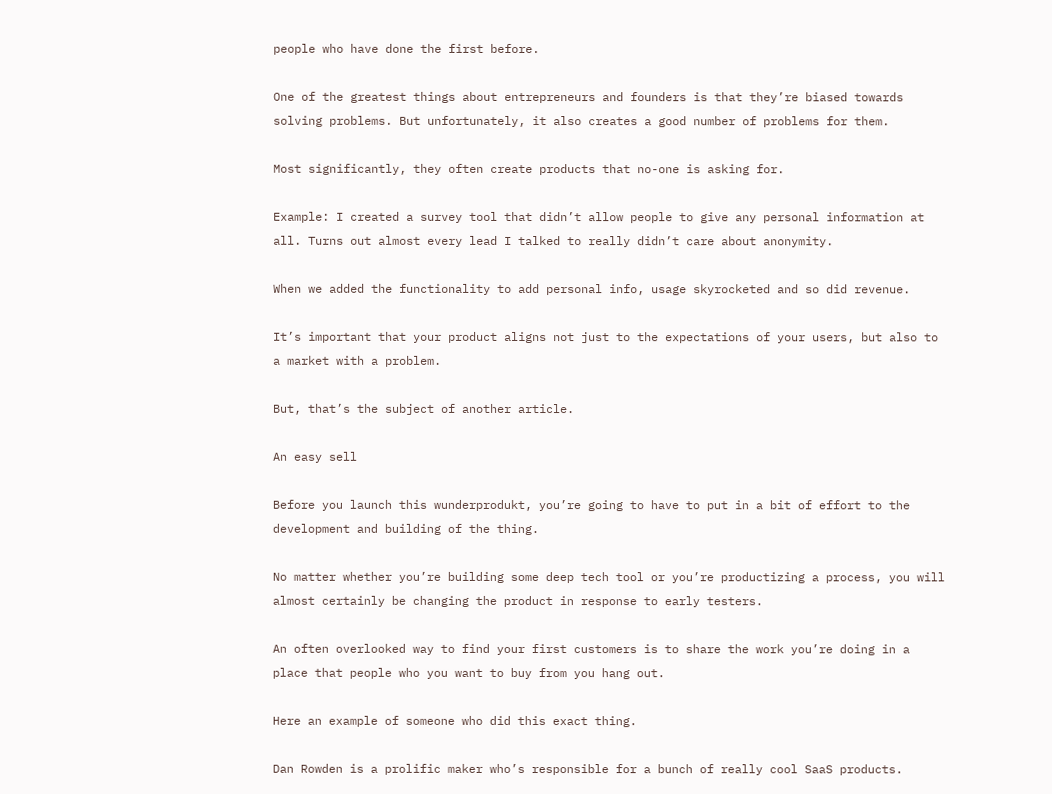people who have done the first before.

One of the greatest things about entrepreneurs and founders is that they’re biased towards solving problems. But unfortunately, it also creates a good number of problems for them.

Most significantly, they often create products that no-one is asking for.

Example: I created a survey tool that didn’t allow people to give any personal information at all. Turns out almost every lead I talked to really didn’t care about anonymity.

When we added the functionality to add personal info, usage skyrocketed and so did revenue.

It’s important that your product aligns not just to the expectations of your users, but also to a market with a problem.

But, that’s the subject of another article.

An easy sell

Before you launch this wunderprodukt, you’re going to have to put in a bit of effort to the development and building of the thing.

No matter whether you’re building some deep tech tool or you’re productizing a process, you will almost certainly be changing the product in response to early testers.

An often overlooked way to find your first customers is to share the work you’re doing in a place that people who you want to buy from you hang out.

Here an example of someone who did this exact thing.

Dan Rowden is a prolific maker who’s responsible for a bunch of really cool SaaS products.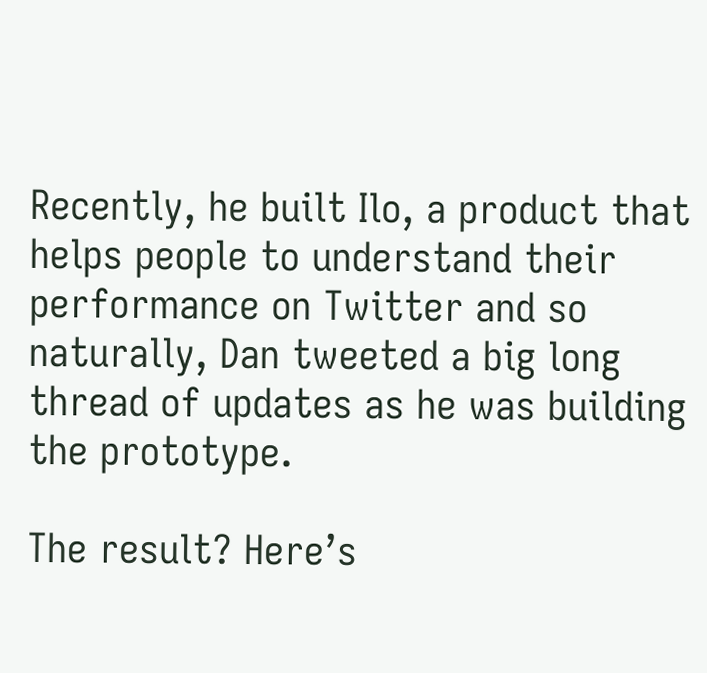Recently, he built Ilo, a product that helps people to understand their performance on Twitter and so naturally, Dan tweeted a big long thread of updates as he was building the prototype.

The result? Here’s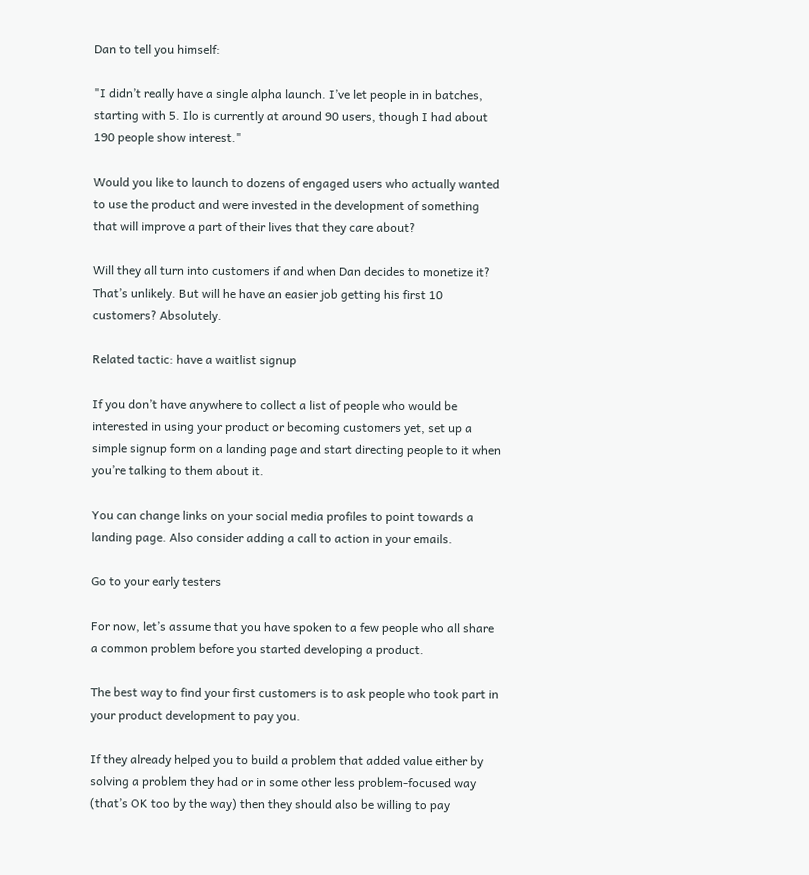Dan to tell you himself:

"I didn’t really have a single alpha launch. I’ve let people in in batches, starting with 5. Ilo is currently at around 90 users, though I had about 190 people show interest."

Would you like to launch to dozens of engaged users who actually wanted to use the product and were invested in the development of something that will improve a part of their lives that they care about?

Will they all turn into customers if and when Dan decides to monetize it? That’s unlikely. But will he have an easier job getting his first 10 customers? Absolutely.

Related tactic: have a waitlist signup

If you don’t have anywhere to collect a list of people who would be interested in using your product or becoming customers yet, set up a simple signup form on a landing page and start directing people to it when you’re talking to them about it.

You can change links on your social media profiles to point towards a landing page. Also consider adding a call to action in your emails.

Go to your early testers

For now, let’s assume that you have spoken to a few people who all share a common problem before you started developing a product.

The best way to find your first customers is to ask people who took part in your product development to pay you.

If they already helped you to build a problem that added value either by solving a problem they had or in some other less problem-focused way (that’s OK too by the way) then they should also be willing to pay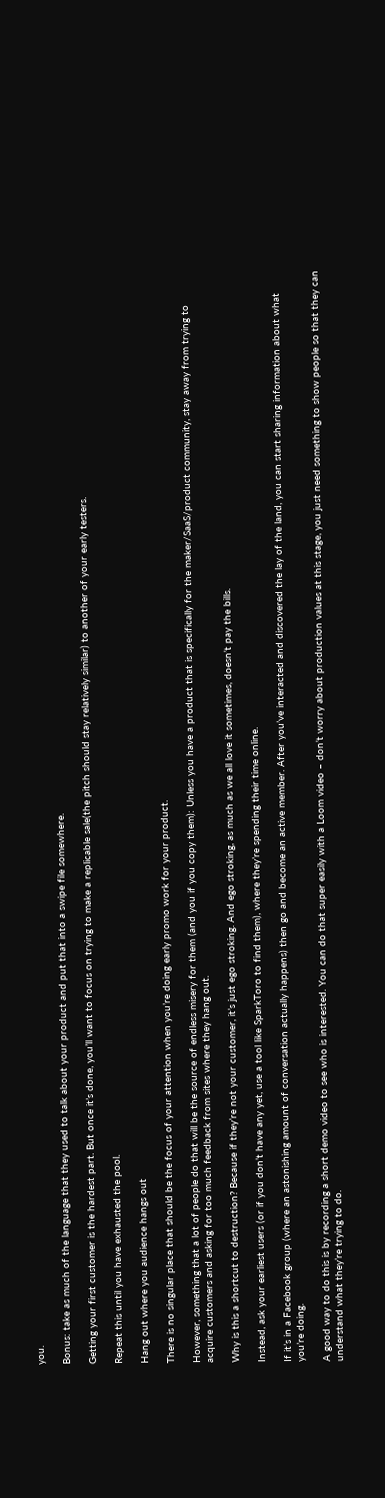you.

Bonus: take as much of the language that they used to talk about your product and put that into a swipe file somewhere.

Getting your first customer is the hardest part. But once it’s done, you’ll want to focus on trying to make a replicable sale(the pitch should stay relatively similar) to another of your early testers.

Repeat this until you have exhausted the pool.

Hang out where you audience hangs out

There is no singular place that should be the focus of your attention when you’re doing early promo work for your product.

However, something that a lot of people do that will be the source of endless misery for them (and you if you copy them): Unless you have a product that is specifically for the maker/SaaS/product community, stay away from trying to acquire customers and asking for too much feedback from sites where they hang out.

Why is this a shortcut to destruction? Because if they’re not your customer, it’s just ego stroking. And ego stroking, as much as we all love it sometimes, doesn’t pay the bills.

Instead, ask your earliest users (or if you don’t have any yet, use a tool like SparkToro to find them), where they’re spending their time online.

If it’s in a Facebook group (where an astonishing amount of conversation actually happens) then go and become an active member. After you’ve interacted and discovered the lay of the land, you can start sharing information about what you’re doing.

A good way to do this is by recording a short demo video to see who is interested. You can do that super easily with a Loom video – don’t worry about production values at this stage, you just need something to show people so that they can understand what they’re trying to do.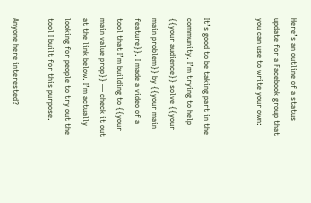Here’s an outline of a status update for a Facebook group that you can use to write your own:


It’s good to be taking part in the community. I’m trying to help {{your audience}} solve {{your main problem}} by {{your main feature}}. I made a video of a tool that I’m building to {{your main value prop}} — check it out at the link below. I’m actually looking for people to try out the tool I built for this purpose.

Anyone here interested?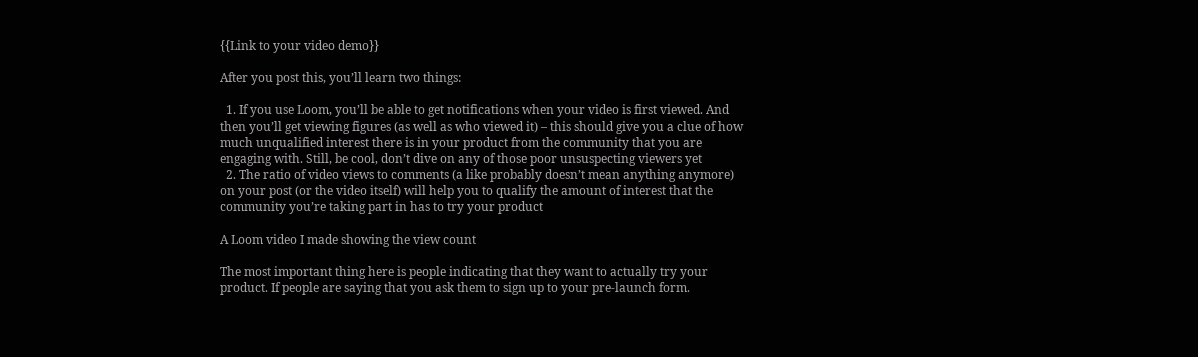{{Link to your video demo}}

After you post this, you’ll learn two things:

  1. If you use Loom, you’ll be able to get notifications when your video is first viewed. And then you’ll get viewing figures (as well as who viewed it) – this should give you a clue of how much unqualified interest there is in your product from the community that you are engaging with. Still, be cool, don’t dive on any of those poor unsuspecting viewers yet
  2. The ratio of video views to comments (a like probably doesn’t mean anything anymore) on your post (or the video itself) will help you to qualify the amount of interest that the community you’re taking part in has to try your product

A Loom video I made showing the view count

The most important thing here is people indicating that they want to actually try your product. If people are saying that you ask them to sign up to your pre-launch form.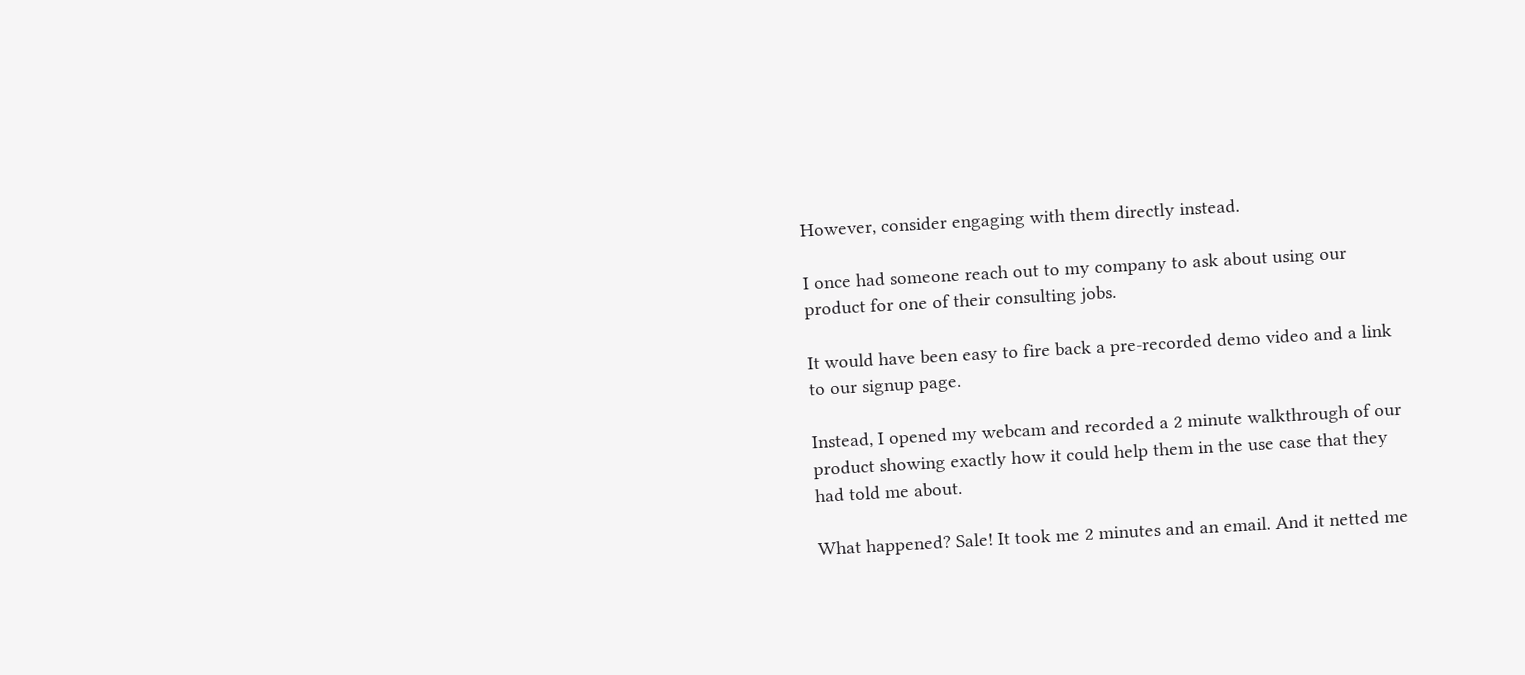However, consider engaging with them directly instead.

I once had someone reach out to my company to ask about using our product for one of their consulting jobs.

It would have been easy to fire back a pre-recorded demo video and a link to our signup page.

Instead, I opened my webcam and recorded a 2 minute walkthrough of our product showing exactly how it could help them in the use case that they had told me about.

What happened? Sale! It took me 2 minutes and an email. And it netted me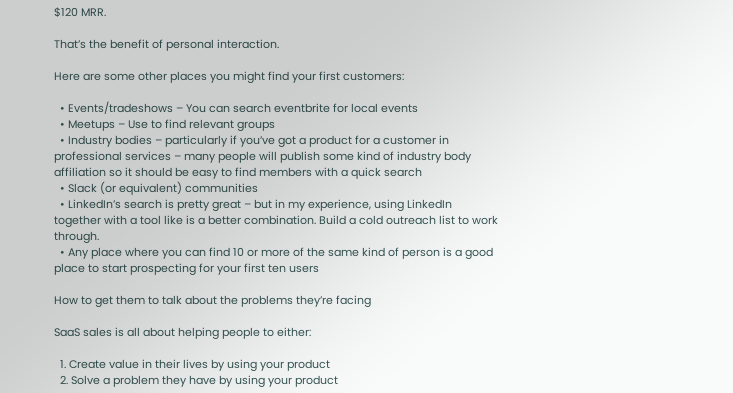$120 MRR.

That’s the benefit of personal interaction.

Here are some other places you might find your first customers:

  • Events/tradeshows – You can search eventbrite for local events
  • Meetups – Use to find relevant groups
  • Industry bodies – particularly if you’ve got a product for a customer in professional services – many people will publish some kind of industry body affiliation so it should be easy to find members with a quick search
  • Slack (or equivalent) communities
  • LinkedIn’s search is pretty great – but in my experience, using LinkedIn together with a tool like is a better combination. Build a cold outreach list to work through.
  • Any place where you can find 10 or more of the same kind of person is a good place to start prospecting for your first ten users

How to get them to talk about the problems they’re facing

SaaS sales is all about helping people to either:

  1. Create value in their lives by using your product
  2. Solve a problem they have by using your product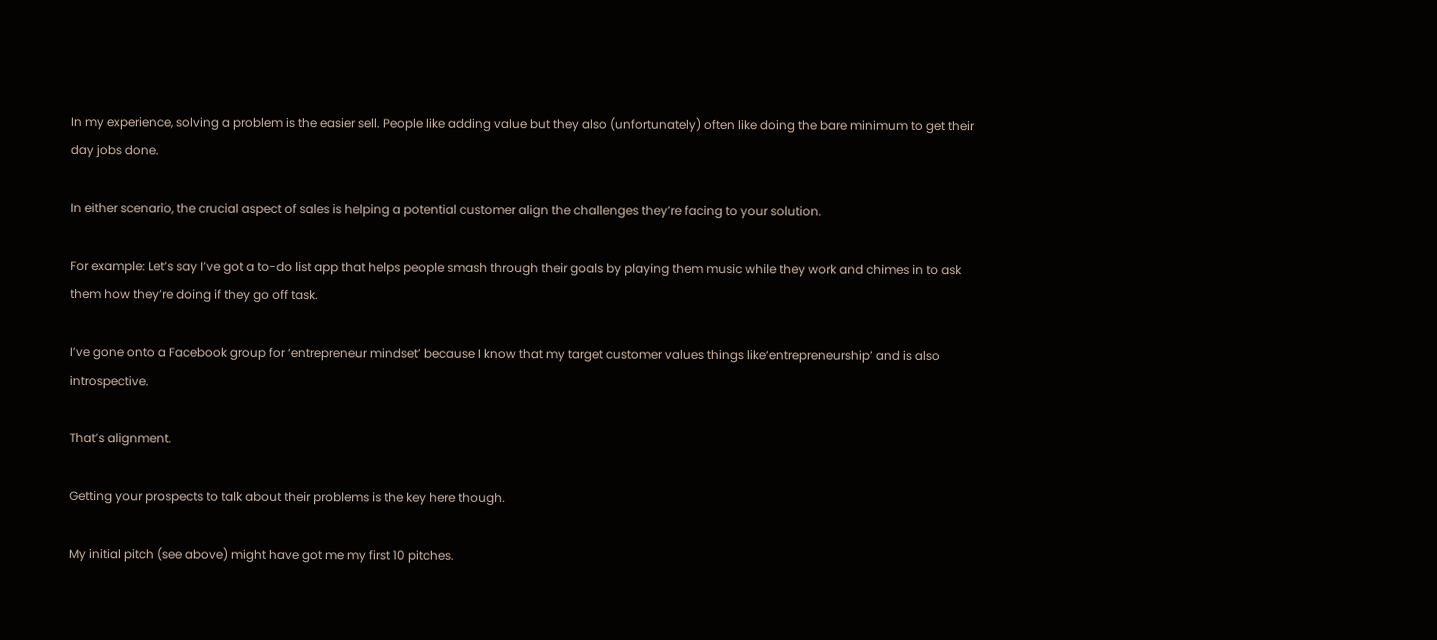In my experience, solving a problem is the easier sell. People like adding value but they also (unfortunately) often like doing the bare minimum to get their day jobs done.

In either scenario, the crucial aspect of sales is helping a potential customer align the challenges they’re facing to your solution.

For example: Let’s say I’ve got a to-do list app that helps people smash through their goals by playing them music while they work and chimes in to ask them how they’re doing if they go off task.

I’ve gone onto a Facebook group for ‘entrepreneur mindset’ because I know that my target customer values things like‘entrepreneurship’ and is also introspective.

That’s alignment.

Getting your prospects to talk about their problems is the key here though.

My initial pitch (see above) might have got me my first 10 pitches.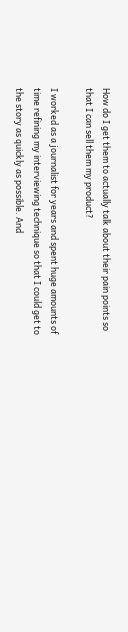How do I get them to actually talk about their pain points so that I can sell them my product?

I worked as a journalist for years and spent huge amounts of time refining my interviewing technique so that I could get to the story as quickly as possible. And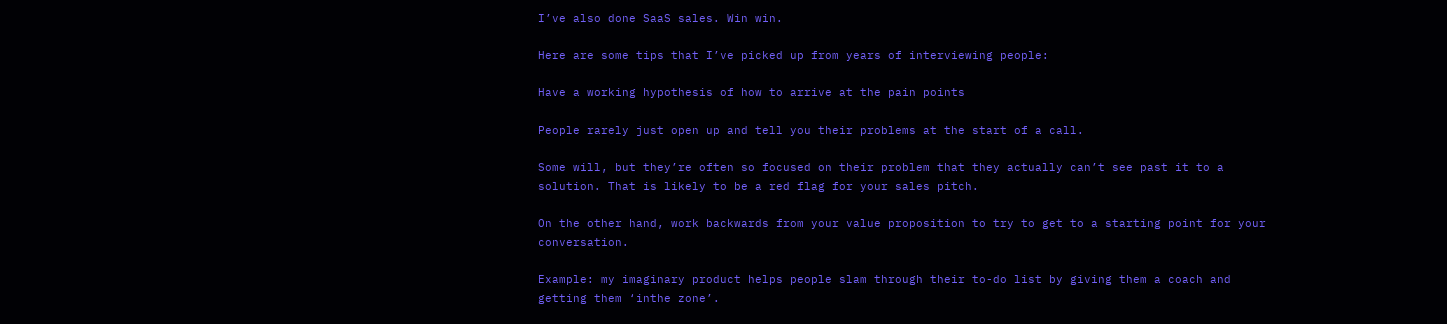I’ve also done SaaS sales. Win win.

Here are some tips that I’ve picked up from years of interviewing people:

Have a working hypothesis of how to arrive at the pain points

People rarely just open up and tell you their problems at the start of a call.

Some will, but they’re often so focused on their problem that they actually can’t see past it to a solution. That is likely to be a red flag for your sales pitch.

On the other hand, work backwards from your value proposition to try to get to a starting point for your conversation.

Example: my imaginary product helps people slam through their to-do list by giving them a coach and getting them ‘inthe zone’.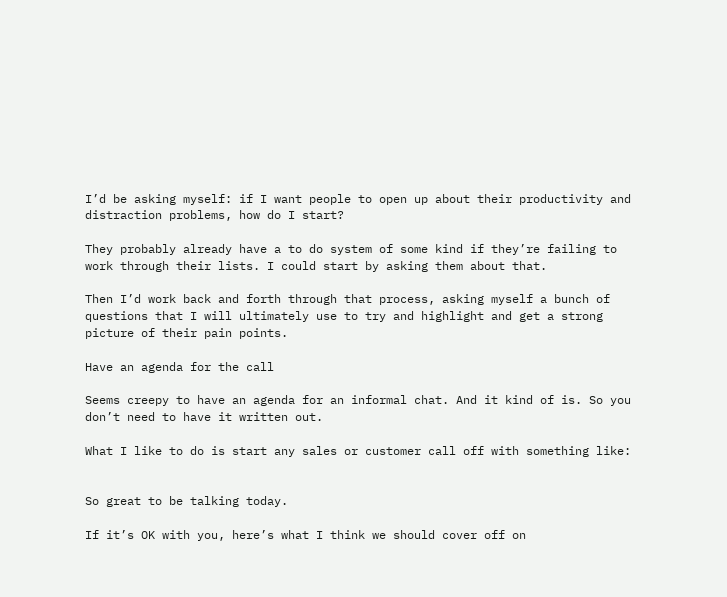I’d be asking myself: if I want people to open up about their productivity and distraction problems, how do I start?

They probably already have a to do system of some kind if they’re failing to work through their lists. I could start by asking them about that.

Then I’d work back and forth through that process, asking myself a bunch of questions that I will ultimately use to try and highlight and get a strong picture of their pain points.

Have an agenda for the call

Seems creepy to have an agenda for an informal chat. And it kind of is. So you don’t need to have it written out.

What I like to do is start any sales or customer call off with something like:


So great to be talking today.

If it’s OK with you, here’s what I think we should cover off on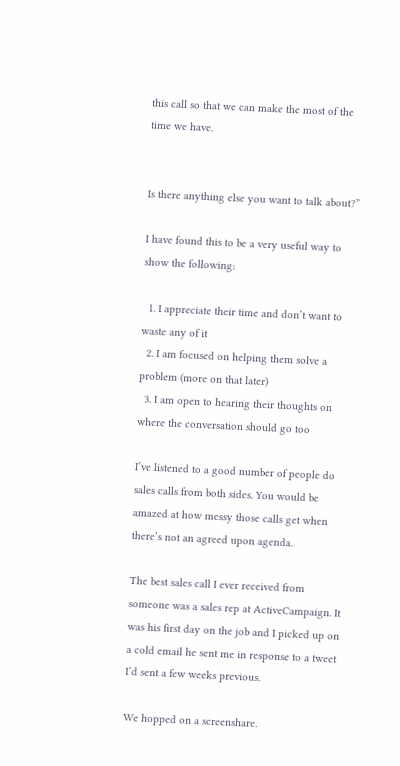this call so that we can make the most of the time we have.


Is there anything else you want to talk about?”

I have found this to be a very useful way to show the following:

  1. I appreciate their time and don’t want to waste any of it
  2. I am focused on helping them solve a problem (more on that later)
  3. I am open to hearing their thoughts on where the conversation should go too

I’ve listened to a good number of people do sales calls from both sides. You would be amazed at how messy those calls get when there’s not an agreed upon agenda.

The best sales call I ever received from someone was a sales rep at ActiveCampaign. It was his first day on the job and I picked up on a cold email he sent me in response to a tweet I’d sent a few weeks previous.

We hopped on a screenshare.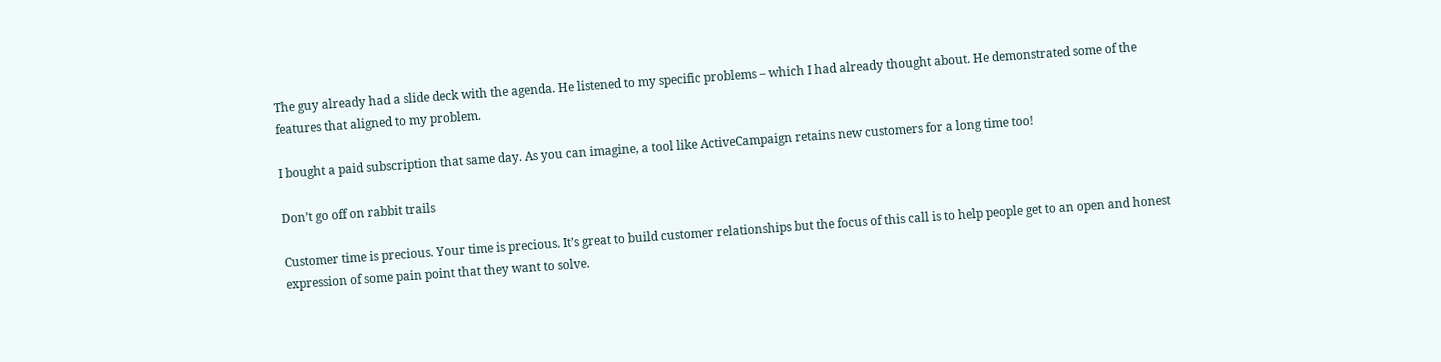The guy already had a slide deck with the agenda. He listened to my specific problems – which I had already thought about. He demonstrated some of the features that aligned to my problem.

I bought a paid subscription that same day. As you can imagine, a tool like ActiveCampaign retains new customers for a long time too!

Don’t go off on rabbit trails

Customer time is precious. Your time is precious. It’s great to build customer relationships but the focus of this call is to help people get to an open and honest expression of some pain point that they want to solve.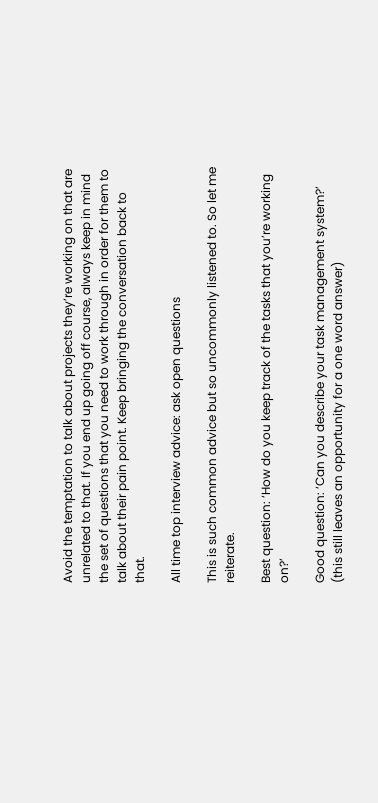Avoid the temptation to talk about projects they’re working on that are unrelated to that. If you end up going off course, always keep in mind the set of questions that you need to work through in order for them to talk about their pain point. Keep bringing the conversation back to that.

All time top interview advice: ask open questions

This is such common advice but so uncommonly listened to. So let me reiterate.

Best question: ‘How do you keep track of the tasks that you’re working on?’

Good question: ‘Can you describe your task management system?’ (this still leaves an opportunity for a one word answer)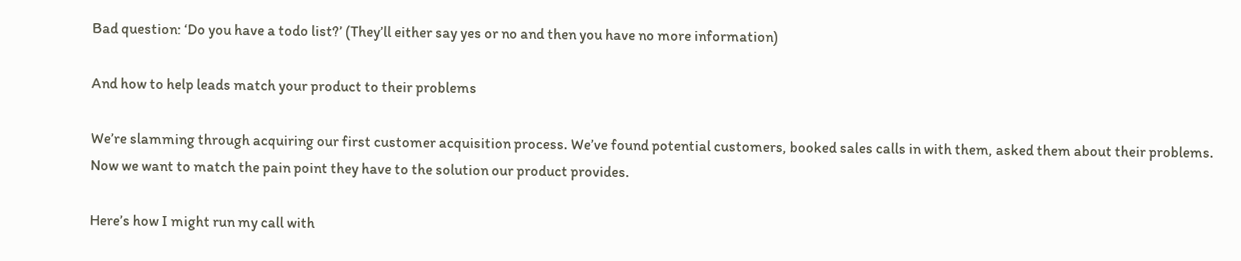Bad question: ‘Do you have a todo list?’ (They’ll either say yes or no and then you have no more information)

And how to help leads match your product to their problems

We’re slamming through acquiring our first customer acquisition process. We’ve found potential customers, booked sales calls in with them, asked them about their problems. Now we want to match the pain point they have to the solution our product provides.

Here’s how I might run my call with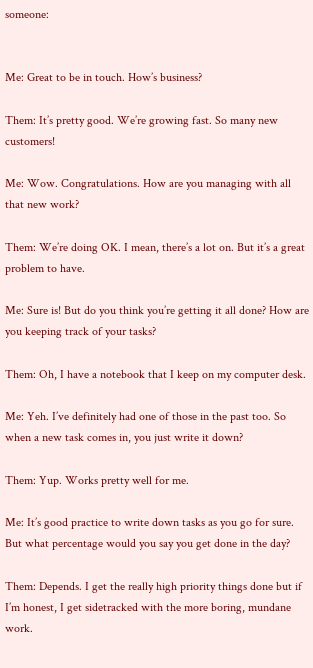someone:


Me: Great to be in touch. How’s business?

Them: It’s pretty good. We’re growing fast. So many new customers!

Me: Wow. Congratulations. How are you managing with all that new work?

Them: We’re doing OK. I mean, there’s a lot on. But it’s a great problem to have.

Me: Sure is! But do you think you’re getting it all done? How are you keeping track of your tasks?

Them: Oh, I have a notebook that I keep on my computer desk.

Me: Yeh. I’ve definitely had one of those in the past too. So when a new task comes in, you just write it down?

Them: Yup. Works pretty well for me.

Me: It’s good practice to write down tasks as you go for sure. But what percentage would you say you get done in the day?

Them: Depends. I get the really high priority things done but if I’m honest, I get sidetracked with the more boring, mundane work.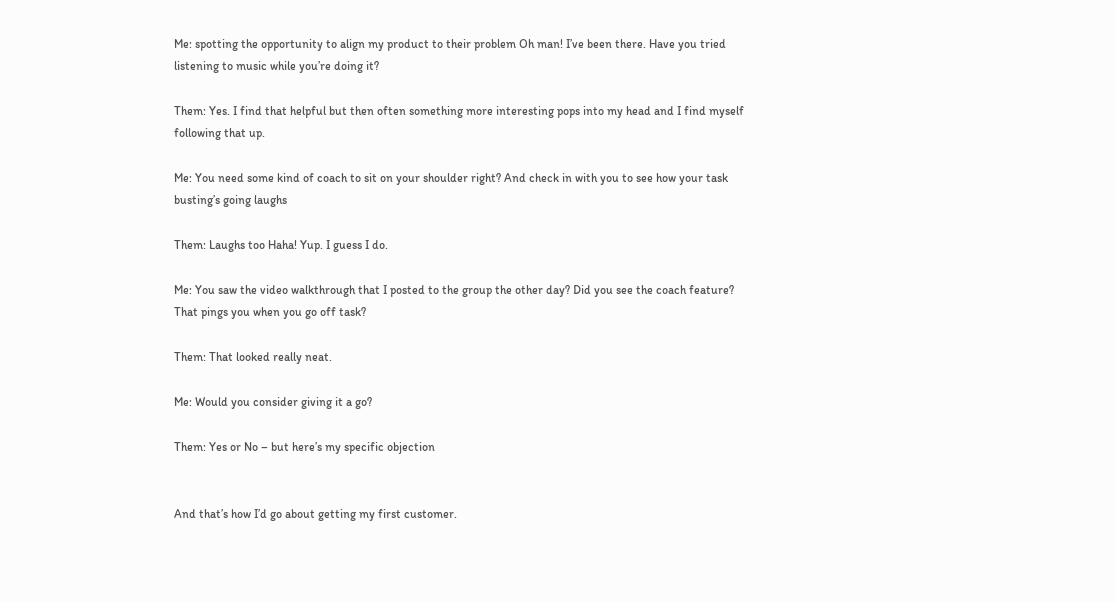Me: spotting the opportunity to align my product to their problem Oh man! I’ve been there. Have you tried listening to music while you’re doing it?

Them: Yes. I find that helpful but then often something more interesting pops into my head and I find myself following that up.

Me: You need some kind of coach to sit on your shoulder right? And check in with you to see how your task busting’s going laughs

Them: Laughs too Haha! Yup. I guess I do.

Me: You saw the video walkthrough that I posted to the group the other day? Did you see the coach feature? That pings you when you go off task?

Them: That looked really neat.

Me: Would you consider giving it a go?

Them: Yes or No – but here’s my specific objection


And that’s how I’d go about getting my first customer.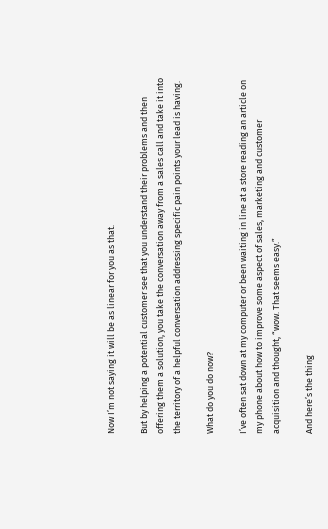Now I’m not saying it will be as linear for you as that.

But by helping a potential customer see that you understand their problems and then offering them a solution, you take the conversation away from a sales call and take it into the territory of a helpful conversation addressing specific pain points your lead is having.

What do you do now?

I’ve often sat down at my computer or been waiting in line at a store reading an article on my phone about how to improve some aspect of sales, marketing and customer acquisition and thought, “wow. That seems easy.”

And here’s the thing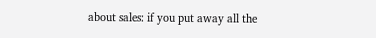about sales: if you put away all the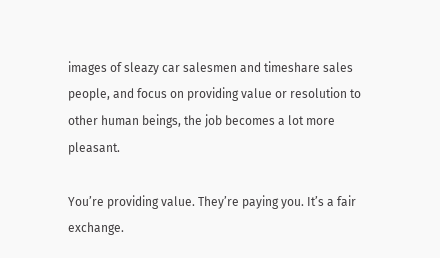images of sleazy car salesmen and timeshare sales people, and focus on providing value or resolution to other human beings, the job becomes a lot more pleasant.

You’re providing value. They’re paying you. It’s a fair exchange.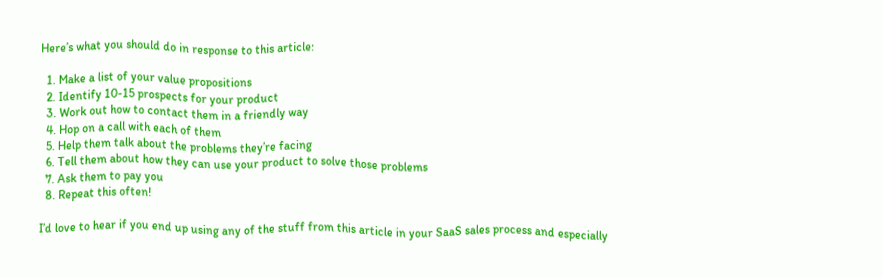Here’s what you should do in response to this article:

  1. Make a list of your value propositions
  2. Identify 10-15 prospects for your product
  3. Work out how to contact them in a friendly way
  4. Hop on a call with each of them
  5. Help them talk about the problems they’re facing
  6. Tell them about how they can use your product to solve those problems
  7. Ask them to pay you
  8. Repeat this often!

I’d love to hear if you end up using any of the stuff from this article in your SaaS sales process and especially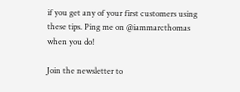if you get any of your first customers using these tips. Ping me on @iammarcthomas when you do!

Join the newsletter to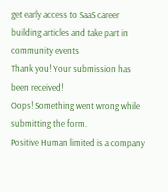get early access to SaaS career building articles and take part in community events
Thank you! Your submission has been received!
Oops! Something went wrong while submitting the form.
Positive Human limited is a company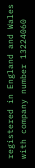registered in England and Wales with company number 13224060